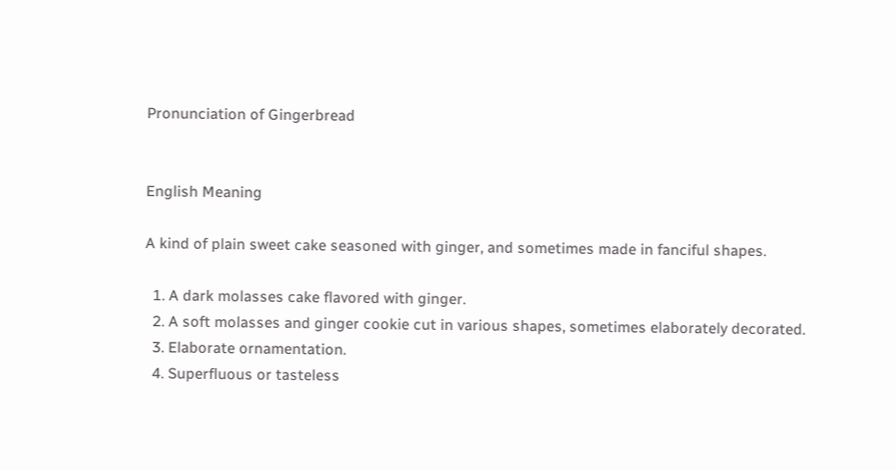Pronunciation of Gingerbread


English Meaning

A kind of plain sweet cake seasoned with ginger, and sometimes made in fanciful shapes.

  1. A dark molasses cake flavored with ginger.
  2. A soft molasses and ginger cookie cut in various shapes, sometimes elaborately decorated.
  3. Elaborate ornamentation.
  4. Superfluous or tasteless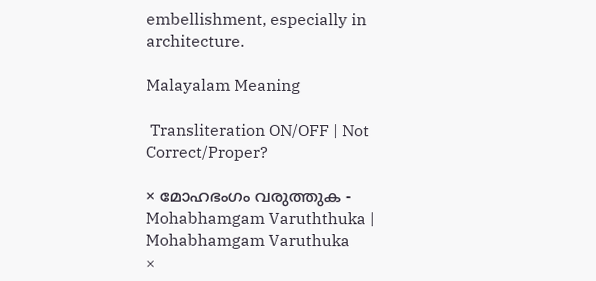embellishment, especially in architecture.

Malayalam Meaning

 Transliteration ON/OFF | Not Correct/Proper?

× മോഹഭംഗം വരുത്തുക - Mohabhamgam Varuththuka | Mohabhamgam Varuthuka
×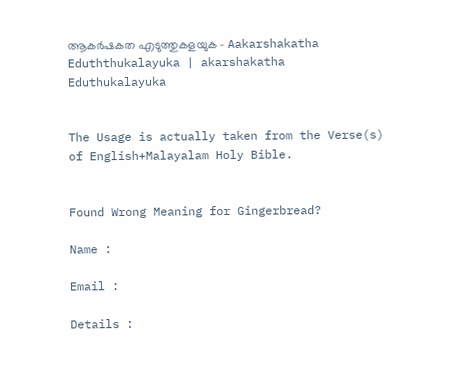ആകർഷകത എടുത്തുകളയുക - Aakarshakatha Eduththukalayuka | akarshakatha Eduthukalayuka


The Usage is actually taken from the Verse(s) of English+Malayalam Holy Bible.


Found Wrong Meaning for Gingerbread?

Name :

Email :

Details :